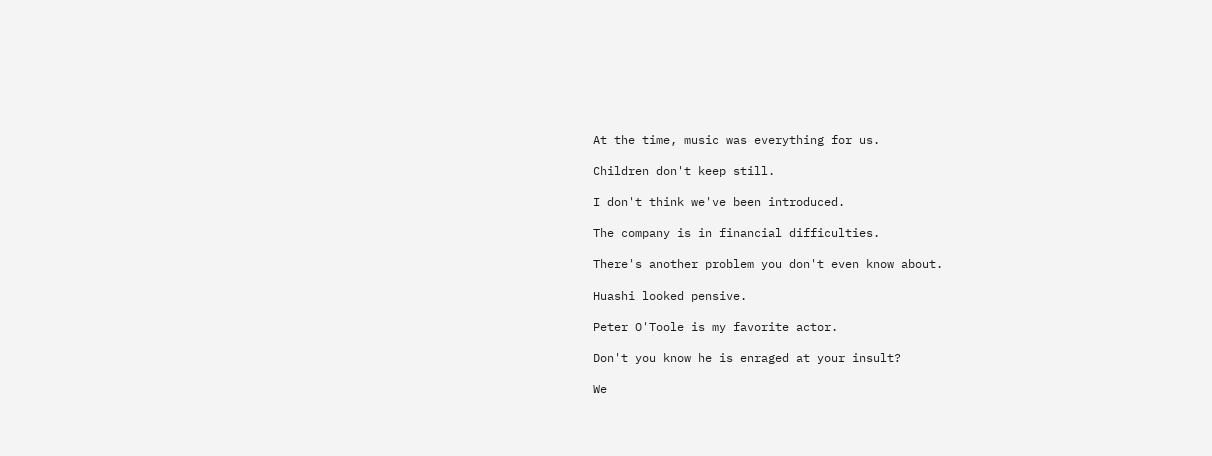At the time, music was everything for us.

Children don't keep still.

I don't think we've been introduced.

The company is in financial difficulties.

There's another problem you don't even know about.

Huashi looked pensive.

Peter O'Toole is my favorite actor.

Don't you know he is enraged at your insult?

We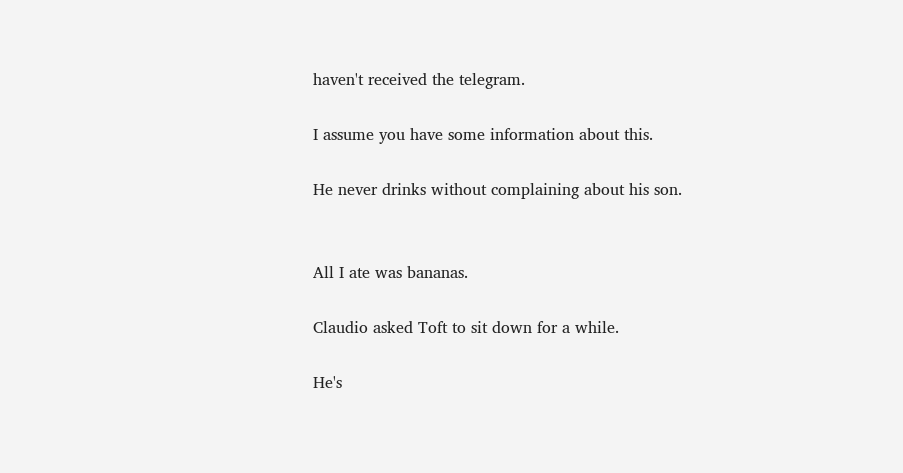haven't received the telegram.

I assume you have some information about this.

He never drinks without complaining about his son.


All I ate was bananas.

Claudio asked Toft to sit down for a while.

He's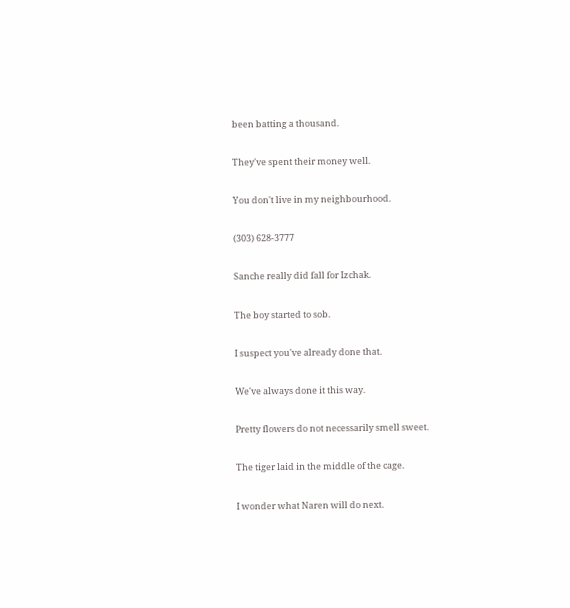been batting a thousand.

They've spent their money well.

You don't live in my neighbourhood.

(303) 628-3777

Sanche really did fall for Izchak.

The boy started to sob.

I suspect you've already done that.

We've always done it this way.

Pretty flowers do not necessarily smell sweet.

The tiger laid in the middle of the cage.

I wonder what Naren will do next.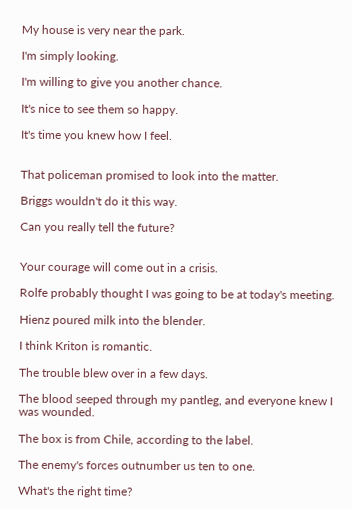My house is very near the park.

I'm simply looking.

I'm willing to give you another chance.

It's nice to see them so happy.

It's time you knew how I feel.


That policeman promised to look into the matter.

Briggs wouldn't do it this way.

Can you really tell the future?


Your courage will come out in a crisis.

Rolfe probably thought I was going to be at today's meeting.

Hienz poured milk into the blender.

I think Kriton is romantic.

The trouble blew over in a few days.

The blood seeped through my pantleg, and everyone knew I was wounded.

The box is from Chile, according to the label.

The enemy's forces outnumber us ten to one.

What's the right time?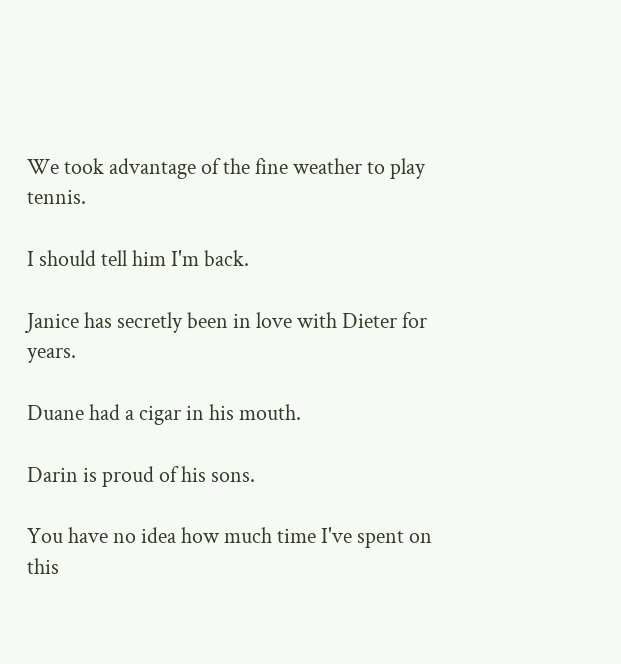We took advantage of the fine weather to play tennis.

I should tell him I'm back.

Janice has secretly been in love with Dieter for years.

Duane had a cigar in his mouth.

Darin is proud of his sons.

You have no idea how much time I've spent on this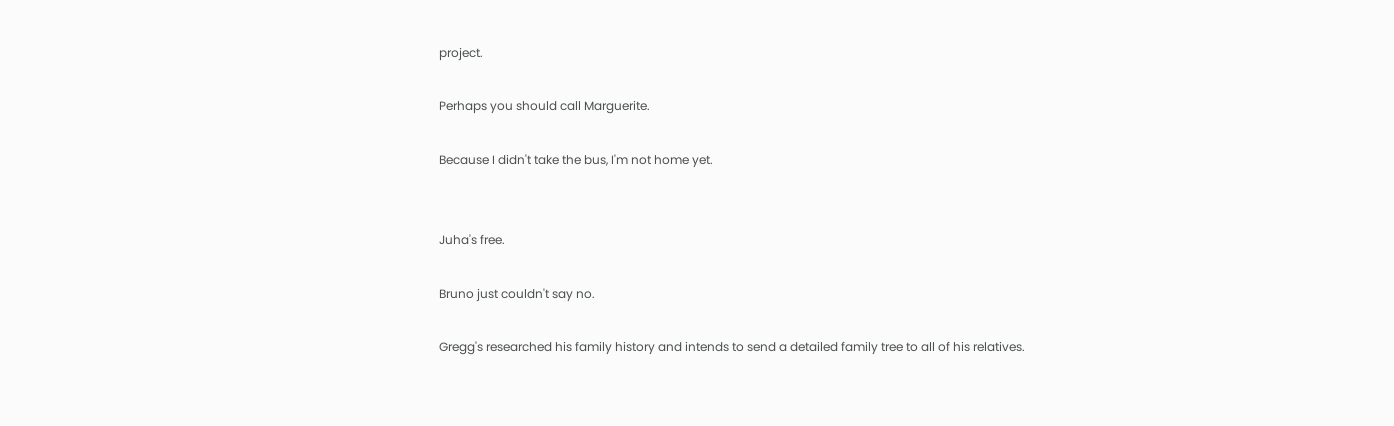project.

Perhaps you should call Marguerite.

Because I didn't take the bus, I'm not home yet.


Juha's free.

Bruno just couldn't say no.

Gregg's researched his family history and intends to send a detailed family tree to all of his relatives.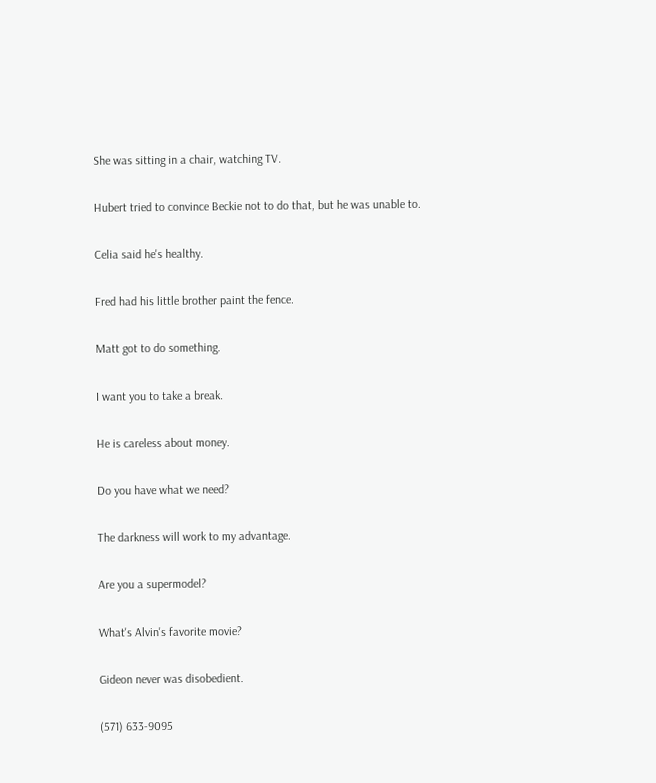She was sitting in a chair, watching TV.

Hubert tried to convince Beckie not to do that, but he was unable to.

Celia said he's healthy.

Fred had his little brother paint the fence.

Matt got to do something.

I want you to take a break.

He is careless about money.

Do you have what we need?

The darkness will work to my advantage.

Are you a supermodel?

What's Alvin's favorite movie?

Gideon never was disobedient.

(571) 633-9095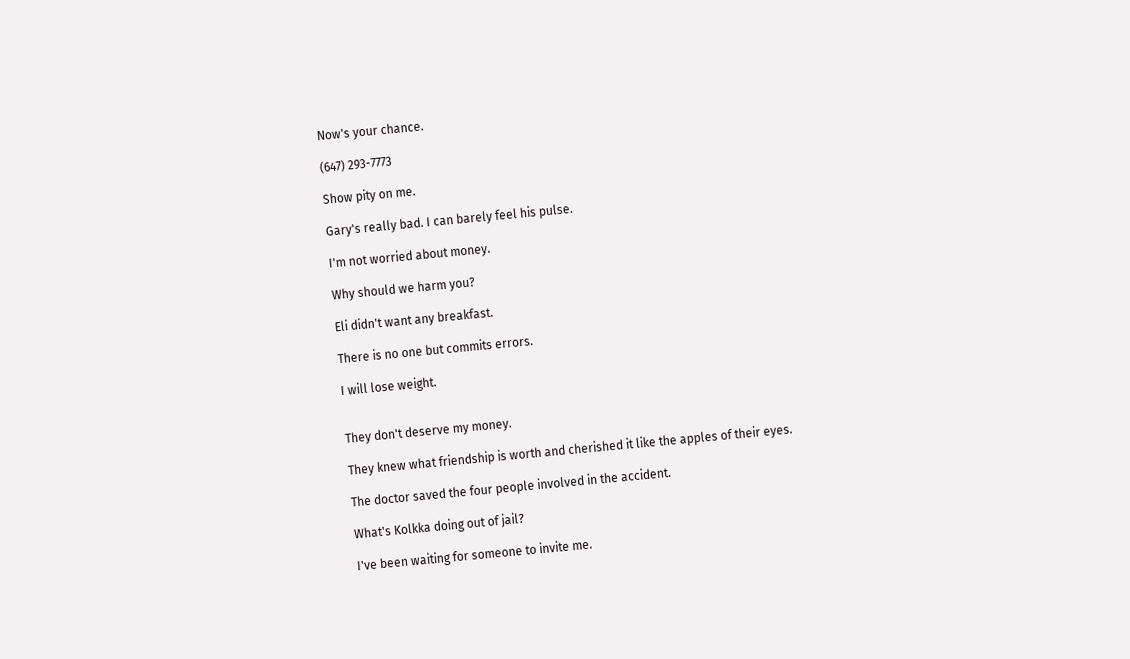Now's your chance.

(647) 293-7773

Show pity on me.

Gary's really bad. I can barely feel his pulse.

I'm not worried about money.

Why should we harm you?

Eli didn't want any breakfast.

There is no one but commits errors.

I will lose weight.


They don't deserve my money.

They knew what friendship is worth and cherished it like the apples of their eyes.

The doctor saved the four people involved in the accident.

What's Kolkka doing out of jail?

I've been waiting for someone to invite me.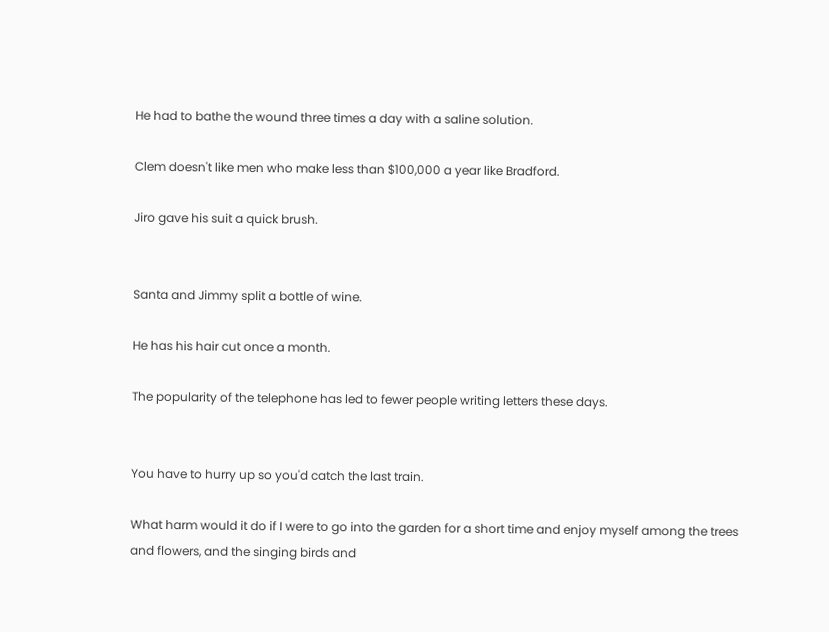He had to bathe the wound three times a day with a saline solution.

Clem doesn't like men who make less than $100,000 a year like Bradford.

Jiro gave his suit a quick brush.


Santa and Jimmy split a bottle of wine.

He has his hair cut once a month.

The popularity of the telephone has led to fewer people writing letters these days.


You have to hurry up so you'd catch the last train.

What harm would it do if I were to go into the garden for a short time and enjoy myself among the trees and flowers, and the singing birds and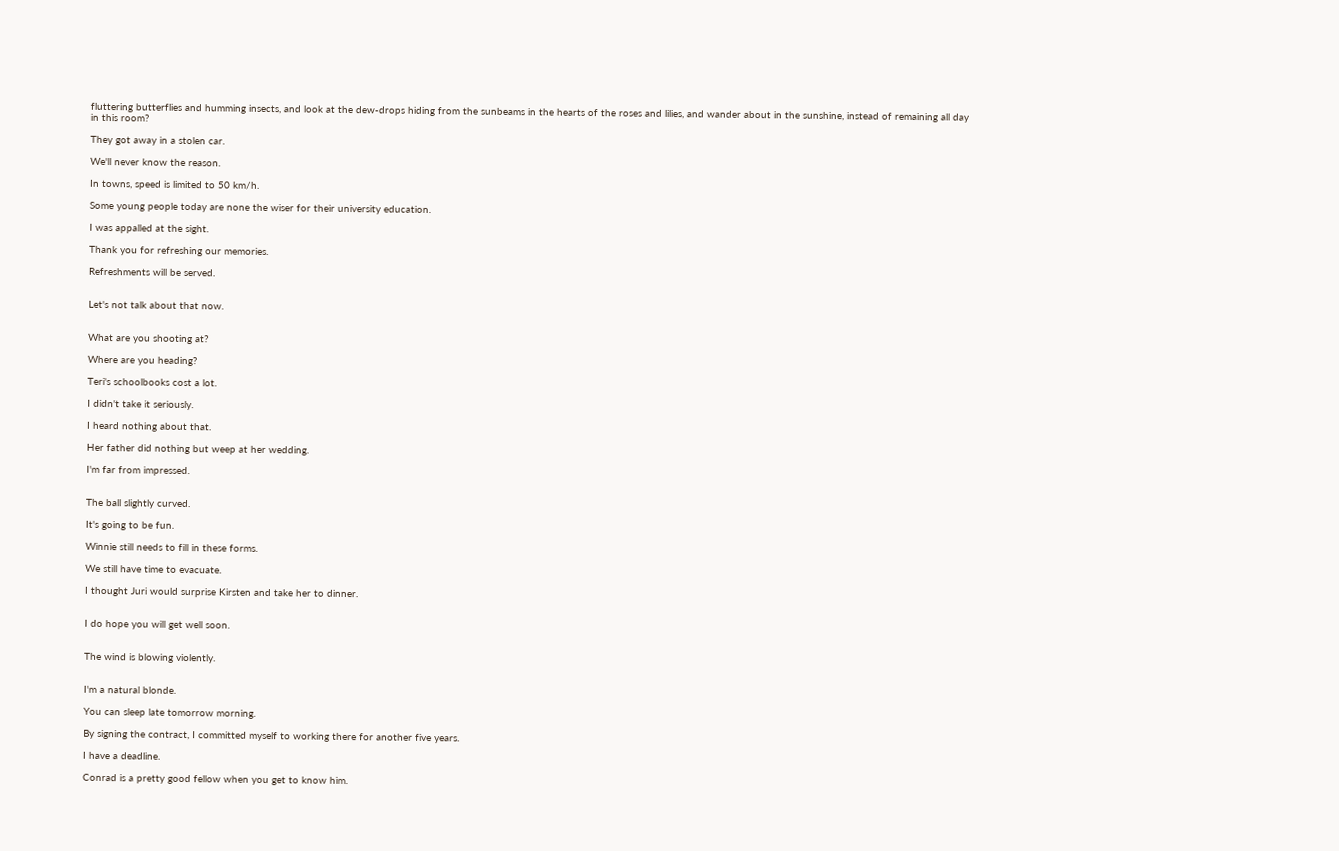fluttering butterflies and humming insects, and look at the dew-drops hiding from the sunbeams in the hearts of the roses and lilies, and wander about in the sunshine, instead of remaining all day in this room?

They got away in a stolen car.

We'll never know the reason.

In towns, speed is limited to 50 km/h.

Some young people today are none the wiser for their university education.

I was appalled at the sight.

Thank you for refreshing our memories.

Refreshments will be served.


Let's not talk about that now.


What are you shooting at?

Where are you heading?

Teri's schoolbooks cost a lot.

I didn't take it seriously.

I heard nothing about that.

Her father did nothing but weep at her wedding.

I'm far from impressed.


The ball slightly curved.

It's going to be fun.

Winnie still needs to fill in these forms.

We still have time to evacuate.

I thought Juri would surprise Kirsten and take her to dinner.


I do hope you will get well soon.


The wind is blowing violently.


I'm a natural blonde.

You can sleep late tomorrow morning.

By signing the contract, I committed myself to working there for another five years.

I have a deadline.

Conrad is a pretty good fellow when you get to know him.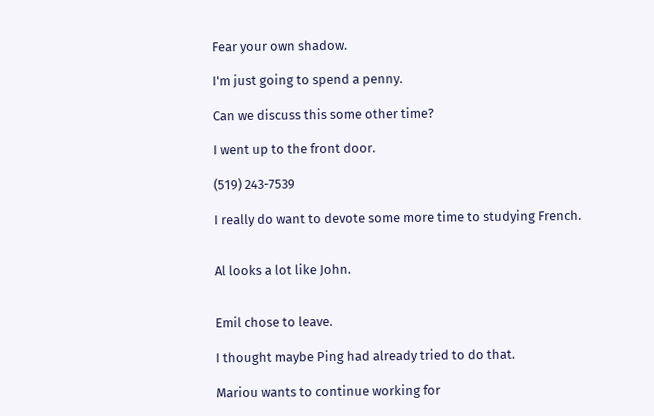Fear your own shadow.

I'm just going to spend a penny.

Can we discuss this some other time?

I went up to the front door.

(519) 243-7539

I really do want to devote some more time to studying French.


Al looks a lot like John.


Emil chose to leave.

I thought maybe Ping had already tried to do that.

Mariou wants to continue working for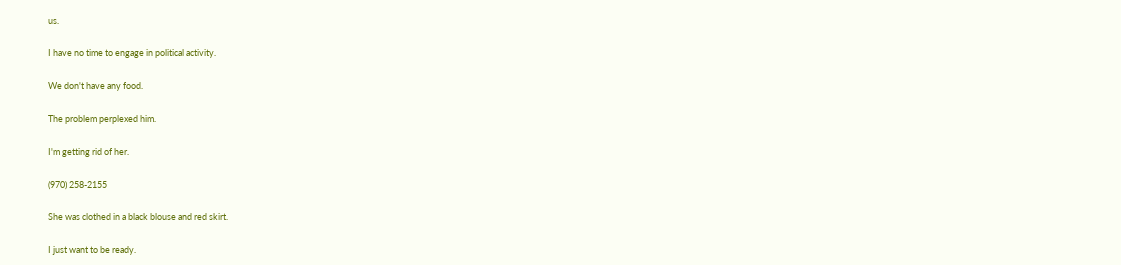us.

I have no time to engage in political activity.

We don't have any food.

The problem perplexed him.

I'm getting rid of her.

(970) 258-2155

She was clothed in a black blouse and red skirt.

I just want to be ready.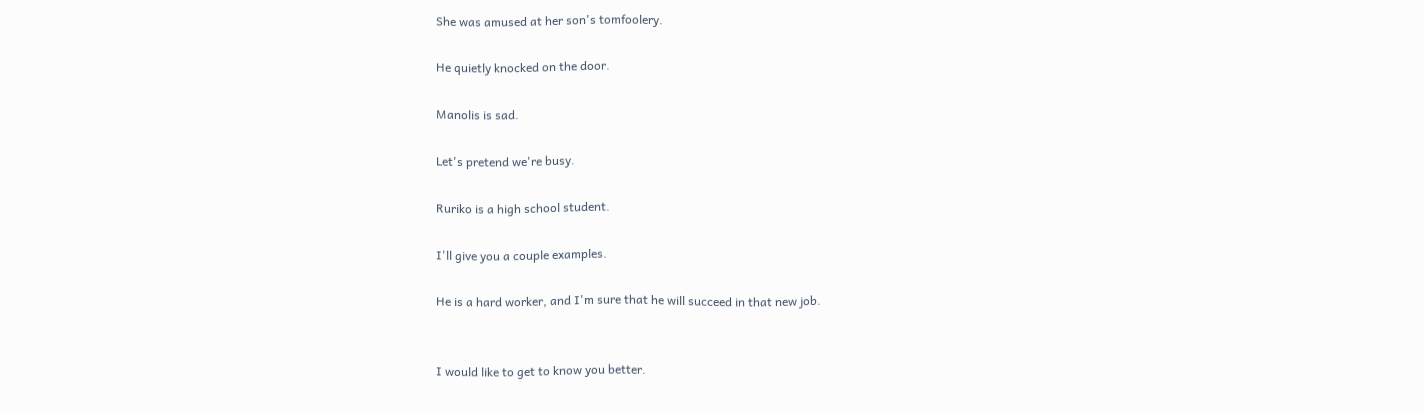She was amused at her son's tomfoolery.

He quietly knocked on the door.

Manolis is sad.

Let's pretend we're busy.

Ruriko is a high school student.

I'll give you a couple examples.

He is a hard worker, and I'm sure that he will succeed in that new job.


I would like to get to know you better.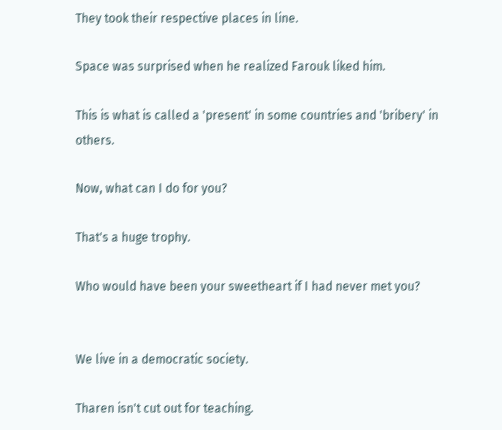They took their respective places in line.

Space was surprised when he realized Farouk liked him.

This is what is called a 'present' in some countries and 'bribery' in others.

Now, what can I do for you?

That's a huge trophy.

Who would have been your sweetheart if I had never met you?


We live in a democratic society.

Tharen isn't cut out for teaching.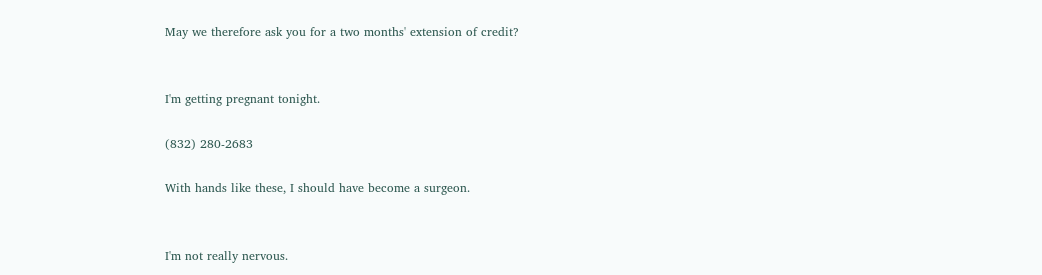May we therefore ask you for a two months' extension of credit?


I'm getting pregnant tonight.

(832) 280-2683

With hands like these, I should have become a surgeon.


I'm not really nervous.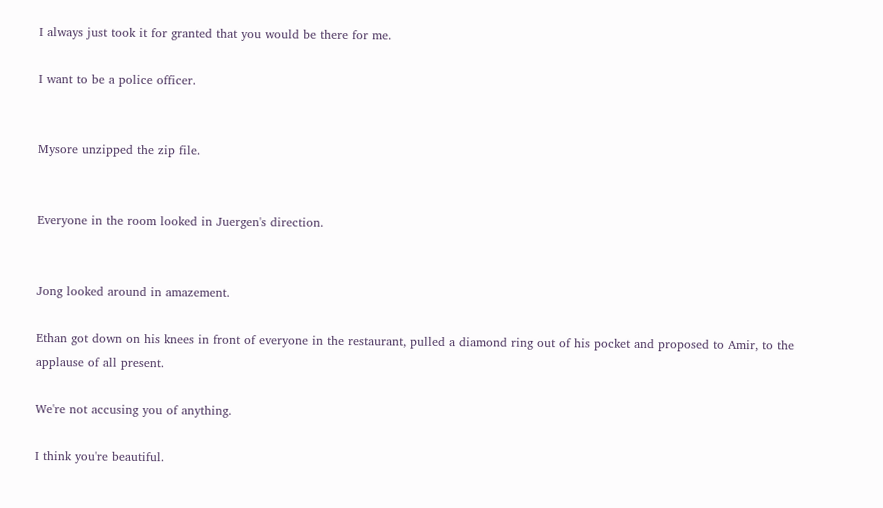I always just took it for granted that you would be there for me.

I want to be a police officer.


Mysore unzipped the zip file.


Everyone in the room looked in Juergen's direction.


Jong looked around in amazement.

Ethan got down on his knees in front of everyone in the restaurant, pulled a diamond ring out of his pocket and proposed to Amir, to the applause of all present.

We're not accusing you of anything.

I think you're beautiful.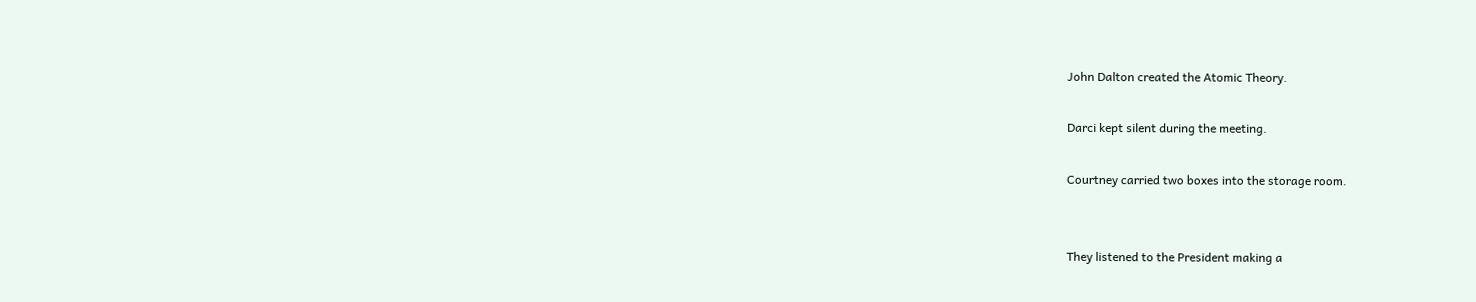John Dalton created the Atomic Theory.

Darci kept silent during the meeting.

Courtney carried two boxes into the storage room.


They listened to the President making a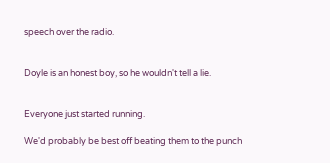speech over the radio.


Doyle is an honest boy, so he wouldn't tell a lie.


Everyone just started running.

We'd probably be best off beating them to the punch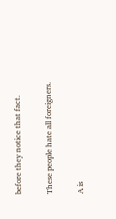before they notice that fact.

These people hate all foreigners.

A is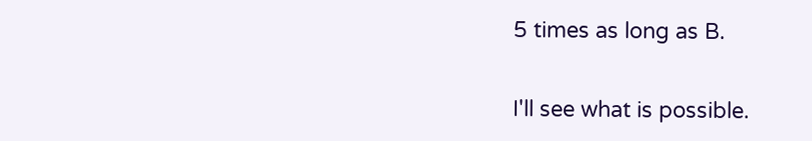5 times as long as B.

I'll see what is possible.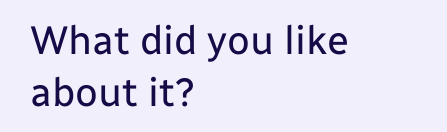What did you like about it?